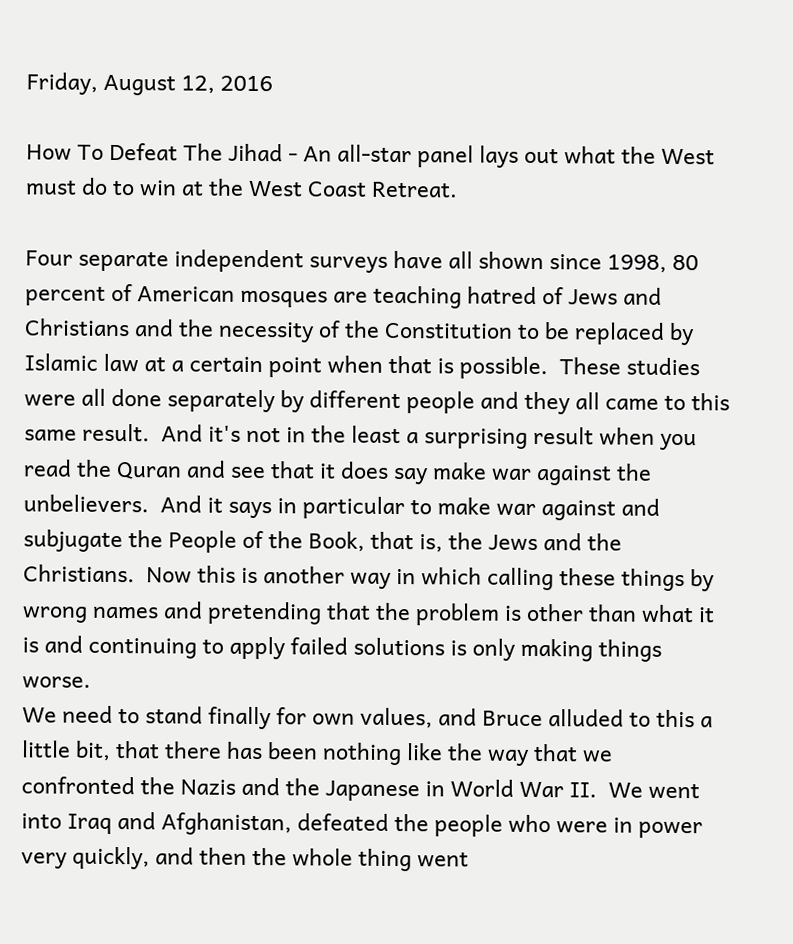Friday, August 12, 2016

How To Defeat The Jihad - An all-star panel lays out what the West must do to win at the West Coast Retreat.

Four separate independent surveys have all shown since 1998, 80 percent of American mosques are teaching hatred of Jews and Christians and the necessity of the Constitution to be replaced by Islamic law at a certain point when that is possible.  These studies were all done separately by different people and they all came to this same result.  And it's not in the least a surprising result when you read the Quran and see that it does say make war against the unbelievers.  And it says in particular to make war against and subjugate the People of the Book, that is, the Jews and the Christians.  Now this is another way in which calling these things by wrong names and pretending that the problem is other than what it is and continuing to apply failed solutions is only making things worse.
We need to stand finally for own values, and Bruce alluded to this a little bit, that there has been nothing like the way that we confronted the Nazis and the Japanese in World War II.  We went into Iraq and Afghanistan, defeated the people who were in power very quickly, and then the whole thing went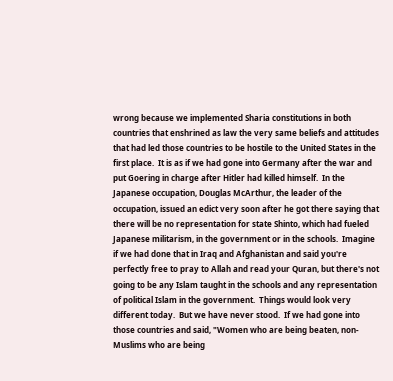wrong because we implemented Sharia constitutions in both countries that enshrined as law the very same beliefs and attitudes that had led those countries to be hostile to the United States in the first place.  It is as if we had gone into Germany after the war and put Goering in charge after Hitler had killed himself.  In the Japanese occupation, Douglas McArthur, the leader of the occupation, issued an edict very soon after he got there saying that there will be no representation for state Shinto, which had fueled Japanese militarism, in the government or in the schools.  Imagine if we had done that in Iraq and Afghanistan and said you're perfectly free to pray to Allah and read your Quran, but there's not going to be any Islam taught in the schools and any representation of political Islam in the government.  Things would look very different today.  But we have never stood.  If we had gone into those countries and said, "Women who are being beaten, non-Muslims who are being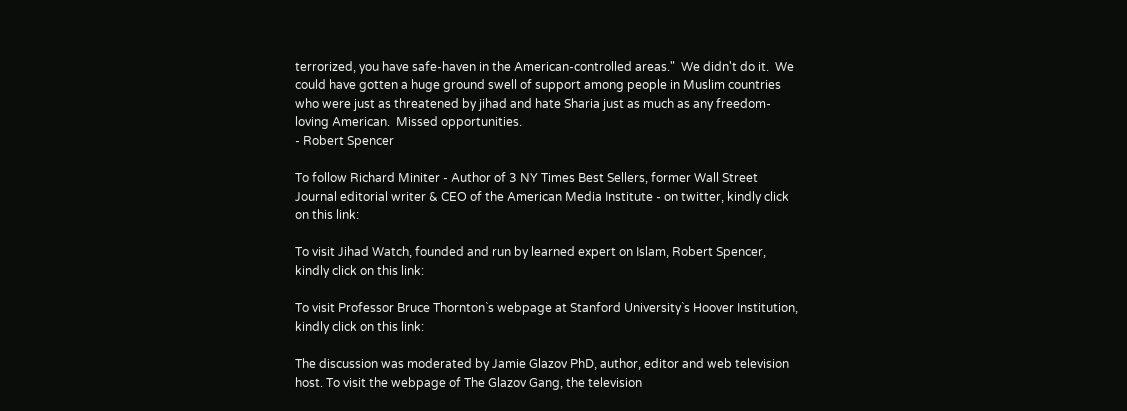terrorized, you have safe-haven in the American-controlled areas."  We didn't do it.  We could have gotten a huge ground swell of support among people in Muslim countries who were just as threatened by jihad and hate Sharia just as much as any freedom-loving American.  Missed opportunities.
- Robert Spencer

To follow Richard Miniter - Author of 3 NY Times Best Sellers, former Wall Street Journal editorial writer & CEO of the American Media Institute - on twitter, kindly click on this link:

To visit Jihad Watch, founded and run by learned expert on Islam, Robert Spencer, kindly click on this link:

To visit Professor Bruce Thornton`s webpage at Stanford University`s Hoover Institution, kindly click on this link:

The discussion was moderated by Jamie Glazov PhD, author, editor and web television host. To visit the webpage of The Glazov Gang, the television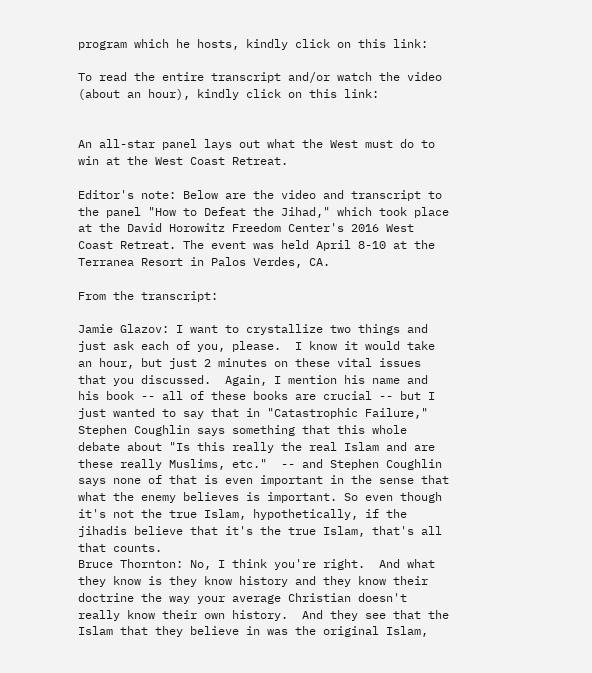program which he hosts, kindly click on this link:

To read the entire transcript and/or watch the video (about an hour), kindly click on this link:


An all-star panel lays out what the West must do to win at the West Coast Retreat.

Editor's note: Below are the video and transcript to the panel "How to Defeat the Jihad," which took place at the David Horowitz Freedom Center's 2016 West Coast Retreat. The event was held April 8-10 at the Terranea Resort in Palos Verdes, CA.

From the transcript:

Jamie Glazov: I want to crystallize two things and just ask each of you, please.  I know it would take an hour, but just 2 minutes on these vital issues that you discussed.  Again, I mention his name and his book -- all of these books are crucial -- but I just wanted to say that in "Catastrophic Failure," Stephen Coughlin says something that this whole debate about "Is this really the real Islam and are these really Muslims, etc."  -- and Stephen Coughlin says none of that is even important in the sense that what the enemy believes is important. So even though it's not the true Islam, hypothetically, if the jihadis believe that it's the true Islam, that's all that counts.
Bruce Thornton: No, I think you're right.  And what they know is they know history and they know their doctrine the way your average Christian doesn't really know their own history.  And they see that the Islam that they believe in was the original Islam,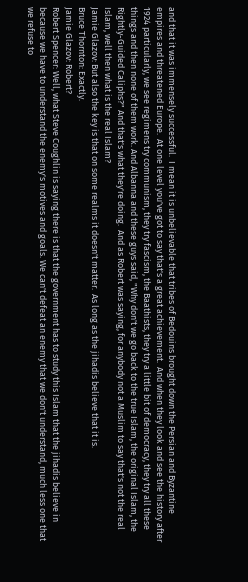and that it was immensely successful.  I mean it is unbelievable that tribes of Bedouins brought down the Persian and Byzantine empires and threatened Europe.  At one level you've got to say that's a great achievement.  And when they look and see the history after 1924 particularly, we see regimens try communism, they try fascism, the Baathists, they try a little bit of democracy, they try all these things and then none of them work. And Albanna and these guys said, "Why don't we go back to the true Islam, the original Islam, the Rightly-Guided Caliphs?" And that's what they're doing.  And as Robert was saying, for anybody not a Muslim to say that's not the real Islam, well then what is the real Islam?
Jamie Glazov: But also the key is that on some realms it doesn't matter.  As long as the jihadis believe that it is.
Bruce Thornton: Exactly.
Jamie Glazov: Robert?
Robert Spencer: Well, what Steve Coughlin is saying there is that the government has to study this Islam that the jihadis believe in because we have to understand the enemy's motives and goals. We can't defeat an enemy that we don't understand, much less one that we refuse to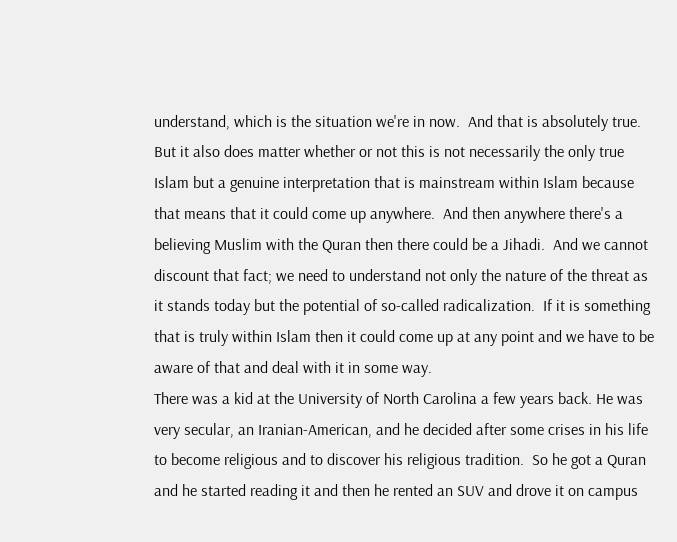understand, which is the situation we're in now.  And that is absolutely true.  But it also does matter whether or not this is not necessarily the only true Islam but a genuine interpretation that is mainstream within Islam because that means that it could come up anywhere.  And then anywhere there's a believing Muslim with the Quran then there could be a Jihadi.  And we cannot discount that fact; we need to understand not only the nature of the threat as it stands today but the potential of so-called radicalization.  If it is something that is truly within Islam then it could come up at any point and we have to be aware of that and deal with it in some way.
There was a kid at the University of North Carolina a few years back. He was very secular, an Iranian-American, and he decided after some crises in his life to become religious and to discover his religious tradition.  So he got a Quran and he started reading it and then he rented an SUV and drove it on campus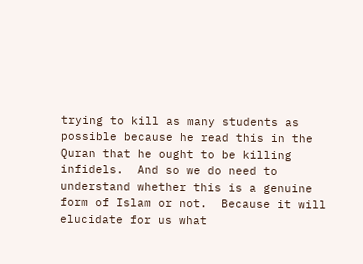trying to kill as many students as possible because he read this in the Quran that he ought to be killing infidels.  And so we do need to understand whether this is a genuine form of Islam or not.  Because it will elucidate for us what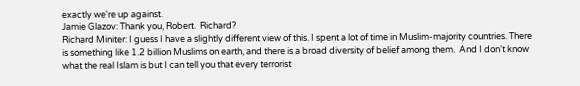exactly we're up against.
Jamie Glazov: Thank you, Robert.  Richard?
Richard Miniter: I guess I have a slightly different view of this. I spent a lot of time in Muslim-majority countries. There is something like 1.2 billion Muslims on earth, and there is a broad diversity of belief among them.  And I don't know what the real Islam is but I can tell you that every terrorist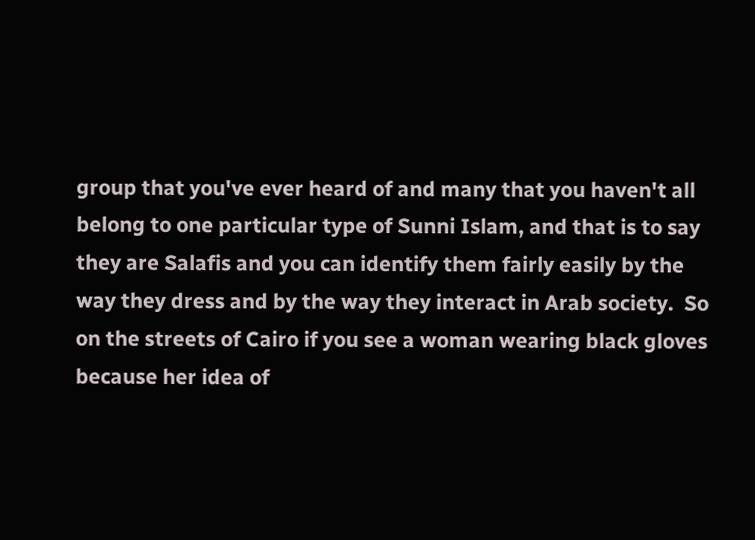group that you've ever heard of and many that you haven't all belong to one particular type of Sunni Islam, and that is to say they are Salafis and you can identify them fairly easily by the way they dress and by the way they interact in Arab society.  So on the streets of Cairo if you see a woman wearing black gloves because her idea of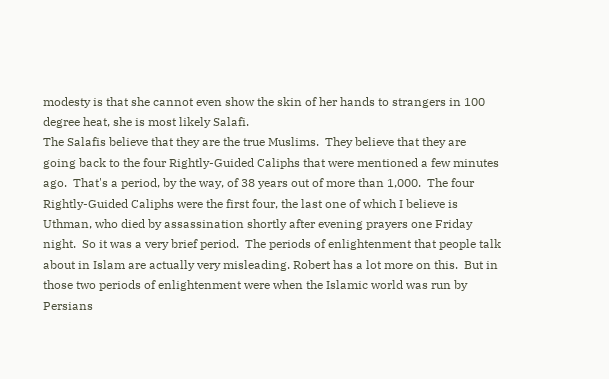modesty is that she cannot even show the skin of her hands to strangers in 100 degree heat, she is most likely Salafi.
The Salafis believe that they are the true Muslims.  They believe that they are going back to the four Rightly-Guided Caliphs that were mentioned a few minutes ago.  That's a period, by the way, of 38 years out of more than 1,000.  The four Rightly-Guided Caliphs were the first four, the last one of which I believe is Uthman, who died by assassination shortly after evening prayers one Friday night.  So it was a very brief period.  The periods of enlightenment that people talk about in Islam are actually very misleading. Robert has a lot more on this.  But in those two periods of enlightenment were when the Islamic world was run by Persians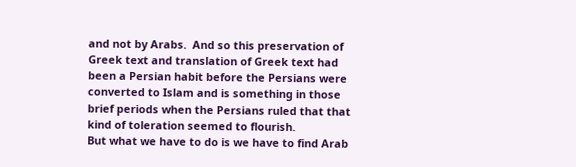and not by Arabs.  And so this preservation of Greek text and translation of Greek text had been a Persian habit before the Persians were converted to Islam and is something in those brief periods when the Persians ruled that that kind of toleration seemed to flourish.
But what we have to do is we have to find Arab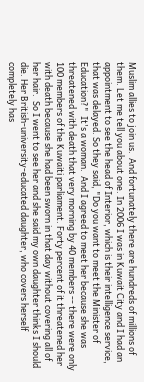Muslim allies to join us.  And fortunately there are hundreds of millions of them. Let me tell you about one. In 2006 I was in Kuwait City and I had an appointment to see the head of Interior, which is their intelligence service, that was delayed. So they said, "Do you want to meet the Minister of Education?"  It's a woman.  And I agreed to meet her because she was threatened with death that very morning by 40 members -- there were only 100 members of the Kuwaiti parliament. Forty percent of it threatened her with death because she had been sworn in that day without covering all of her hair.  So I went to see her and she said my own daughter thinks I should die. Her British-university-educated daughter, who covers herself completely has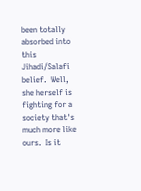been totally absorbed into this Jihadi/Salafi belief.  Well, she herself is fighting for a society that's much more like ours.  Is it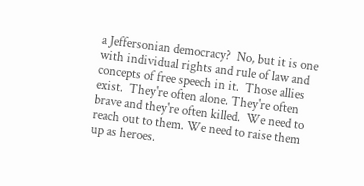a Jeffersonian democracy?  No, but it is one with individual rights and rule of law and concepts of free speech in it.  Those allies exist.  They're often alone. They're often brave and they're often killed.  We need to reach out to them. We need to raise them up as heroes.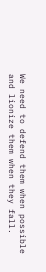We need to defend them when possible and lionize them when they fall.